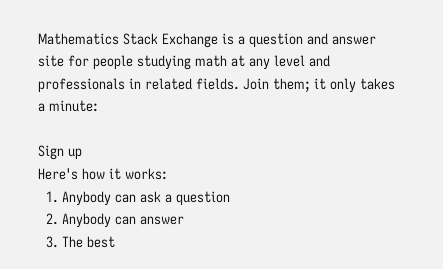Mathematics Stack Exchange is a question and answer site for people studying math at any level and professionals in related fields. Join them; it only takes a minute:

Sign up
Here's how it works:
  1. Anybody can ask a question
  2. Anybody can answer
  3. The best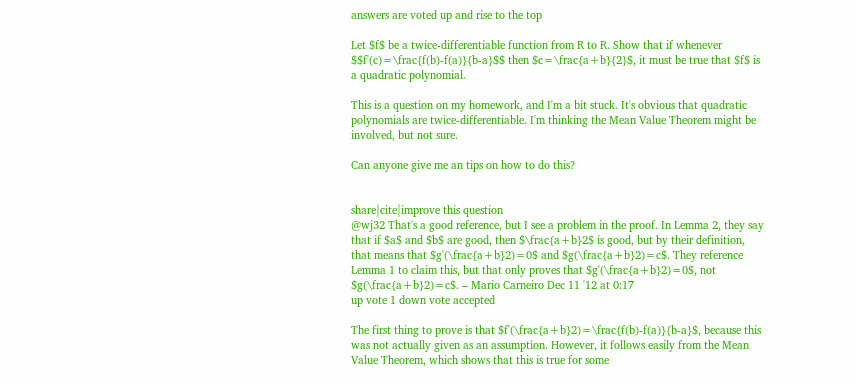answers are voted up and rise to the top

Let $f$ be a twice-differentiable function from R to R. Show that if whenever $$f'(c)=\frac{f(b)-f(a)}{b-a}$$ then $c=\frac{a+b}{2}$, it must be true that $f$ is a quadratic polynomial.

This is a question on my homework, and I'm a bit stuck. It's obvious that quadratic polynomials are twice-differentiable. I'm thinking the Mean Value Theorem might be involved, but not sure.

Can anyone give me an tips on how to do this?


share|cite|improve this question
@wj32 That's a good reference, but I see a problem in the proof. In Lemma 2, they say that if $a$ and $b$ are good, then $\frac{a+b}2$ is good, but by their definition, that means that $g'(\frac{a+b}2)=0$ and $g(\frac{a+b}2)=c$. They reference Lemma 1 to claim this, but that only proves that $g'(\frac{a+b}2)=0$, not $g(\frac{a+b}2)=c$. – Mario Carneiro Dec 11 '12 at 0:17
up vote 1 down vote accepted

The first thing to prove is that $f'(\frac{a+b}2)=\frac{f(b)-f(a)}{b-a}$, because this was not actually given as an assumption. However, it follows easily from the Mean Value Theorem, which shows that this is true for some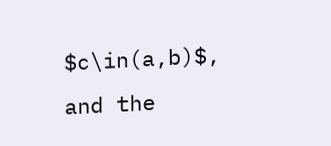$c\in(a,b)$, and the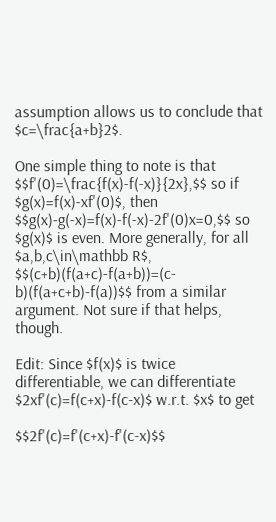assumption allows us to conclude that $c=\frac{a+b}2$.

One simple thing to note is that $$f'(0)=\frac{f(x)-f(-x)}{2x},$$ so if $g(x)=f(x)-xf'(0)$, then $$g(x)-g(-x)=f(x)-f(-x)-2f'(0)x=0,$$ so $g(x)$ is even. More generally, for all $a,b,c\in\mathbb R$, $$(c+b)(f(a+c)-f(a+b))=(c-b)(f(a+c+b)-f(a))$$ from a similar argument. Not sure if that helps, though.

Edit: Since $f(x)$ is twice differentiable, we can differentiate $2xf'(c)=f(c+x)-f(c-x)$ w.r.t. $x$ to get

$$2f'(c)=f'(c+x)-f'(c-x)$$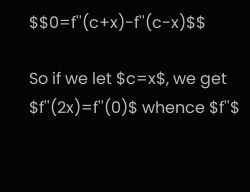$$0=f''(c+x)-f''(c-x)$$

So if we let $c=x$, we get $f''(2x)=f''(0)$ whence $f''$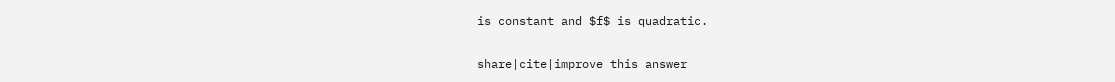is constant and $f$ is quadratic.

share|cite|improve this answer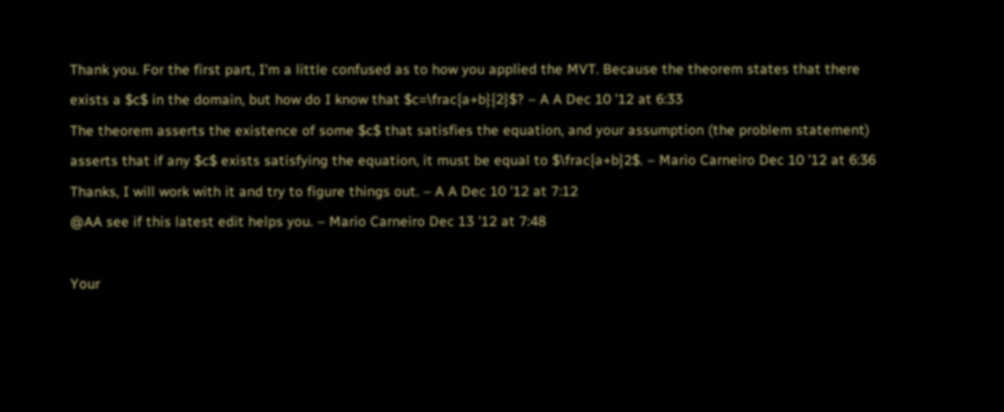Thank you. For the first part, I'm a little confused as to how you applied the MVT. Because the theorem states that there exists a $c$ in the domain, but how do I know that $c=\frac{a+b}{2}$? – A A Dec 10 '12 at 6:33
The theorem asserts the existence of some $c$ that satisfies the equation, and your assumption (the problem statement) asserts that if any $c$ exists satisfying the equation, it must be equal to $\frac{a+b}2$. – Mario Carneiro Dec 10 '12 at 6:36
Thanks, I will work with it and try to figure things out. – A A Dec 10 '12 at 7:12
@AA see if this latest edit helps you. – Mario Carneiro Dec 13 '12 at 7:48

Your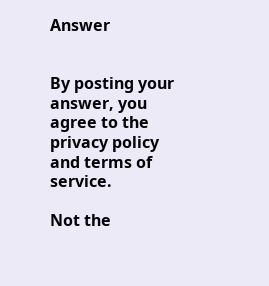Answer


By posting your answer, you agree to the privacy policy and terms of service.

Not the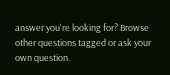answer you're looking for? Browse other questions tagged or ask your own question.